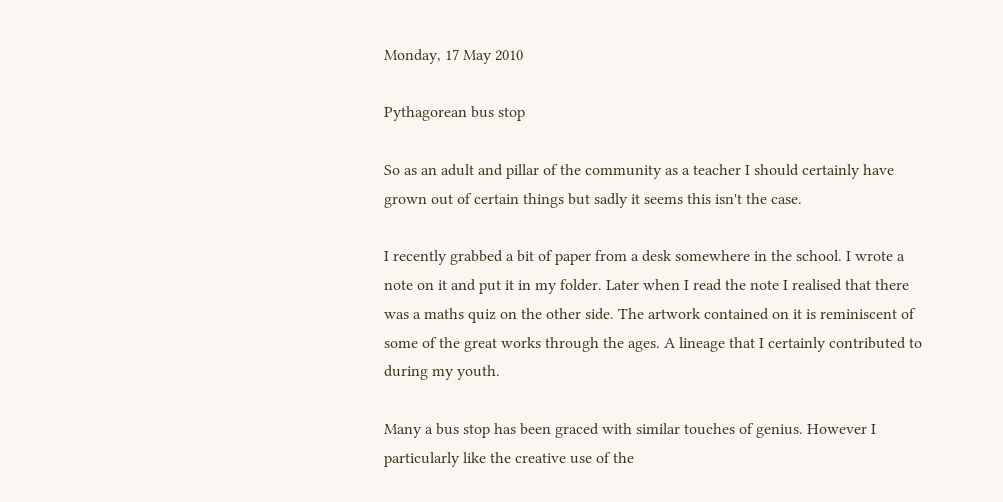Monday, 17 May 2010

Pythagorean bus stop

So as an adult and pillar of the community as a teacher I should certainly have grown out of certain things but sadly it seems this isn't the case.

I recently grabbed a bit of paper from a desk somewhere in the school. I wrote a note on it and put it in my folder. Later when I read the note I realised that there was a maths quiz on the other side. The artwork contained on it is reminiscent of some of the great works through the ages. A lineage that I certainly contributed to during my youth.

Many a bus stop has been graced with similar touches of genius. However I particularly like the creative use of the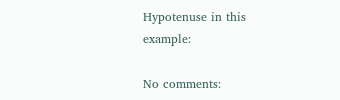Hypotenuse in this example:

No comments: